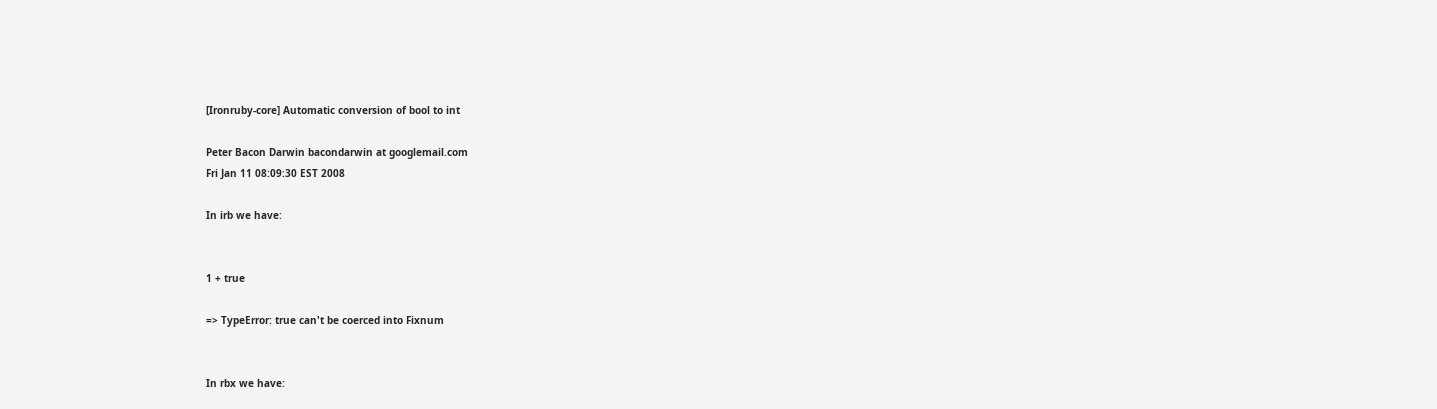[Ironruby-core] Automatic conversion of bool to int

Peter Bacon Darwin bacondarwin at googlemail.com
Fri Jan 11 08:09:30 EST 2008

In irb we have:


1 + true

=> TypeError: true can't be coerced into Fixnum


In rbx we have: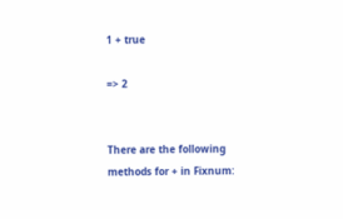1 + true

=> 2


There are the following methods for + in Fixnum: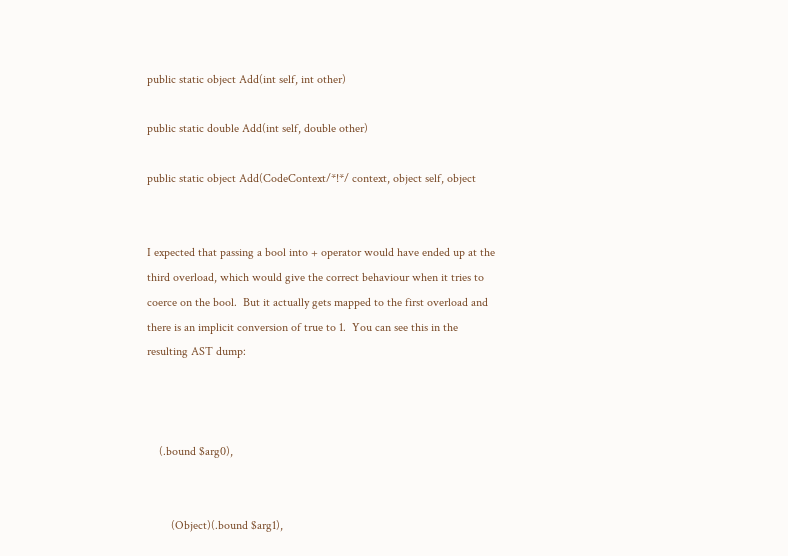public static object Add(int self, int other)

public static double Add(int self, double other)

public static object Add(CodeContext/*!*/ context, object self, object


I expected that passing a bool into + operator would have ended up at the
third overload, which would give the correct behaviour when it tries to
coerce on the bool.  But it actually gets mapped to the first overload and
there is an implicit conversion of true to 1.  You can see this in the
resulting AST dump:



    (.bound $arg0),


        (Object)(.bound $arg1),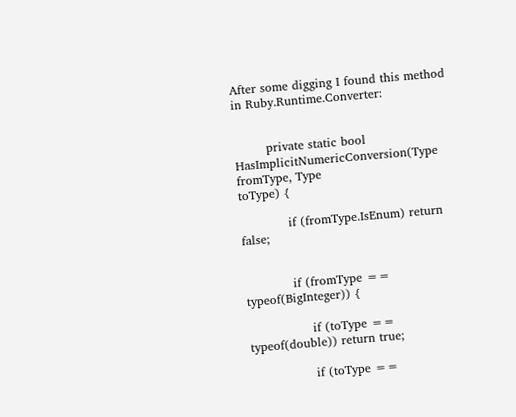After some digging I found this method in Ruby.Runtime.Converter:


        private static bool HasImplicitNumericConversion(Type fromType, Type
toType) {

            if (fromType.IsEnum) return false;


            if (fromType == typeof(BigInteger)) {

                if (toType == typeof(double)) return true;

                if (toType ==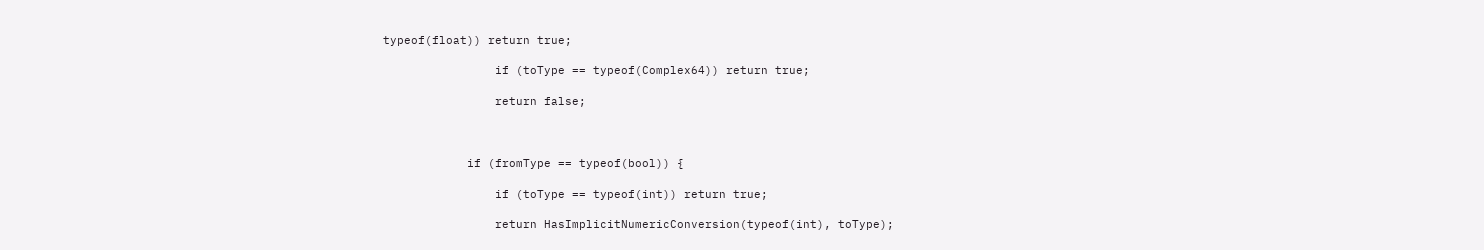typeof(float)) return true;

                if (toType == typeof(Complex64)) return true;

                return false;



            if (fromType == typeof(bool)) {

                if (toType == typeof(int)) return true;

                return HasImplicitNumericConversion(typeof(int), toType);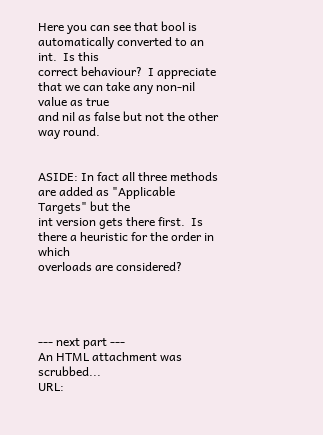Here you can see that bool is automatically converted to an int.  Is this
correct behaviour?  I appreciate that we can take any non-nil value as true
and nil as false but not the other way round.


ASIDE: In fact all three methods are added as "Applicable Targets" but the
int version gets there first.  Is there a heuristic for the order in which
overloads are considered?




--- next part ---
An HTML attachment was scrubbed...
URL: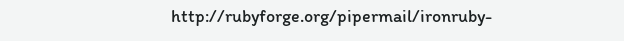http://rubyforge.org/pipermail/ironruby-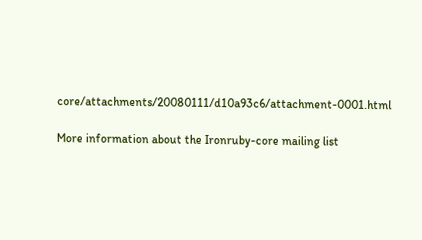core/attachments/20080111/d10a93c6/attachment-0001.html

More information about the Ironruby-core mailing list